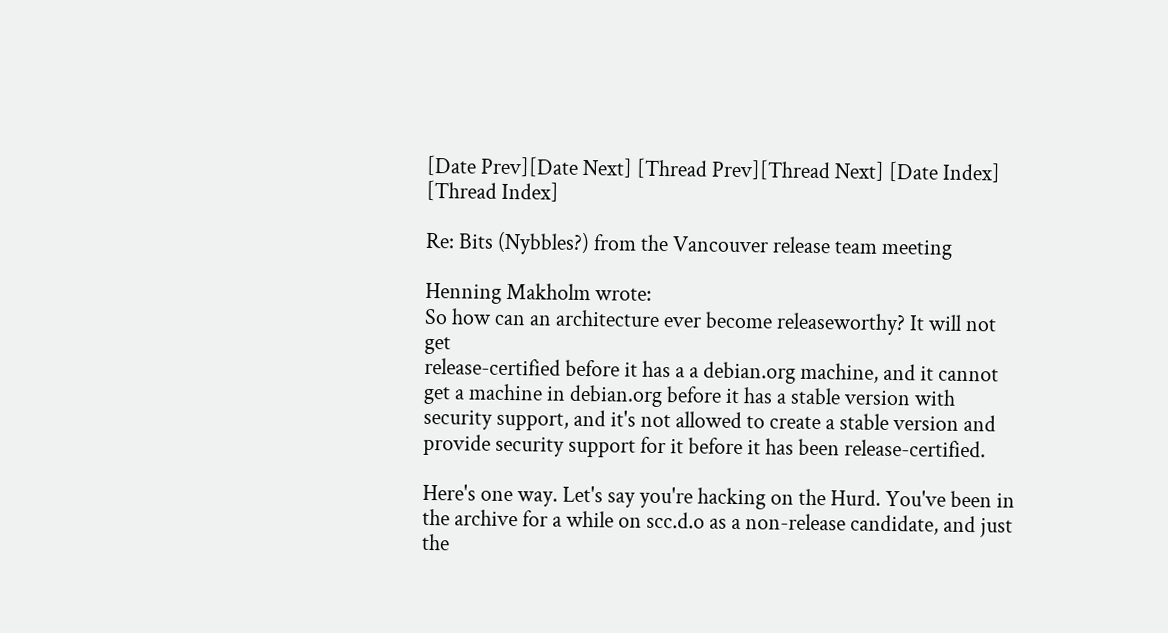[Date Prev][Date Next] [Thread Prev][Thread Next] [Date Index] [Thread Index]

Re: Bits (Nybbles?) from the Vancouver release team meeting

Henning Makholm wrote:
So how can an architecture ever become releaseworthy? It will not get
release-certified before it has a a debian.org machine, and it cannot
get a machine in debian.org before it has a stable version with
security support, and it's not allowed to create a stable version and
provide security support for it before it has been release-certified.

Here's one way. Let's say you're hacking on the Hurd. You've been in the archive for a while on scc.d.o as a non-release candidate, and just the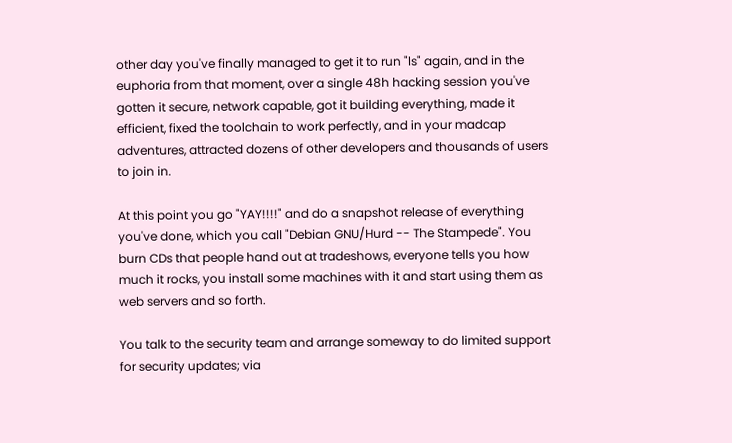other day you've finally managed to get it to run "ls" again, and in the euphoria from that moment, over a single 48h hacking session you've gotten it secure, network capable, got it building everything, made it efficient, fixed the toolchain to work perfectly, and in your madcap adventures, attracted dozens of other developers and thousands of users to join in.

At this point you go "YAY!!!!" and do a snapshot release of everything you've done, which you call "Debian GNU/Hurd -- The Stampede". You burn CDs that people hand out at tradeshows, everyone tells you how much it rocks, you install some machines with it and start using them as web servers and so forth.

You talk to the security team and arrange someway to do limited support for security updates; via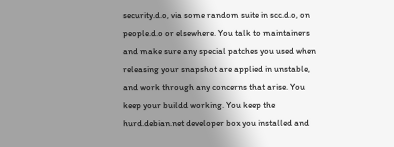security.d.o, via some random suite in scc.d.o, on people.d.o or elsewhere. You talk to maintainers and make sure any special patches you used when releasing your snapshot are applied in unstable, and work through any concerns that arise. You keep your buildd working. You keep the hurd.debian.net developer box you installed and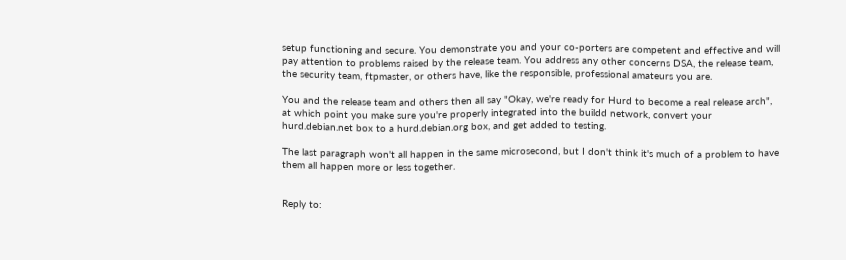setup functioning and secure. You demonstrate you and your co-porters are competent and effective and will pay attention to problems raised by the release team. You address any other concerns DSA, the release team, the security team, ftpmaster, or others have, like the responsible, professional amateurs you are.

You and the release team and others then all say "Okay, we're ready for Hurd to become a real release arch", at which point you make sure you're properly integrated into the buildd network, convert your hurd.debian.net box to a hurd.debian.org box, and get added to testing.

The last paragraph won't all happen in the same microsecond, but I don't think it's much of a problem to have them all happen more or less together.


Reply to: